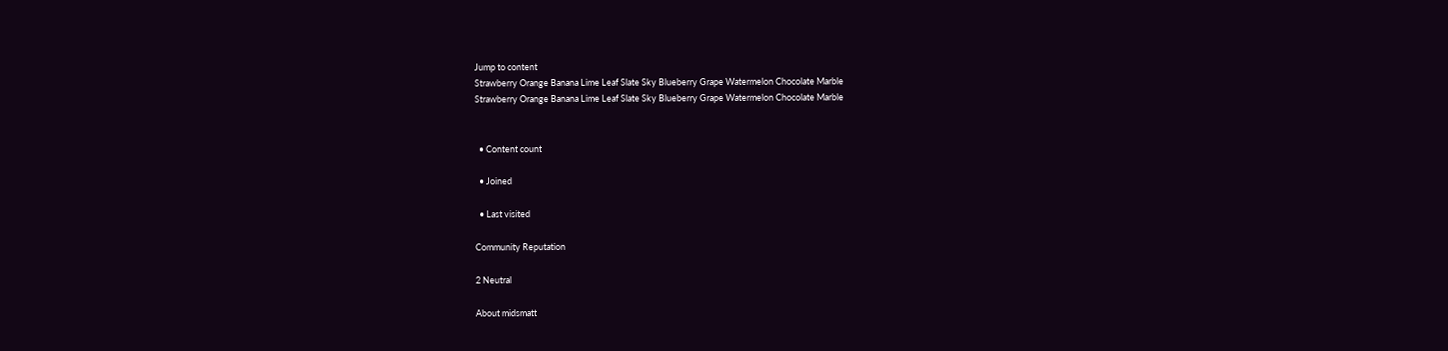Jump to content
Strawberry Orange Banana Lime Leaf Slate Sky Blueberry Grape Watermelon Chocolate Marble
Strawberry Orange Banana Lime Leaf Slate Sky Blueberry Grape Watermelon Chocolate Marble


  • Content count

  • Joined

  • Last visited

Community Reputation

2 Neutral

About midsmatt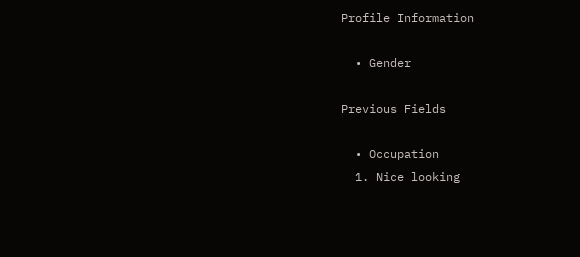Profile Information

  • Gender

Previous Fields

  • Occupation
  1. Nice looking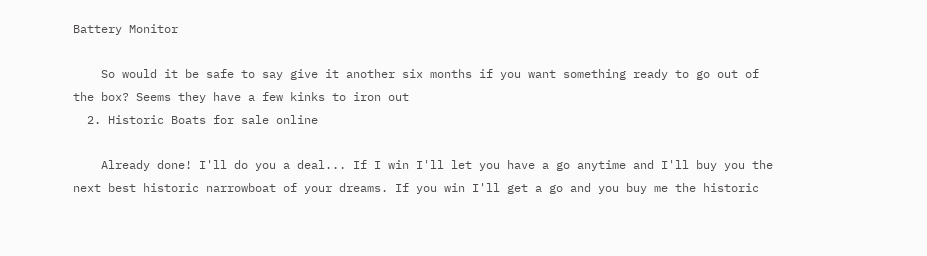Battery Monitor

    So would it be safe to say give it another six months if you want something ready to go out of the box? Seems they have a few kinks to iron out
  2. Historic Boats for sale online

    Already done! I'll do you a deal... If I win I'll let you have a go anytime and I'll buy you the next best historic narrowboat of your dreams. If you win I'll get a go and you buy me the historic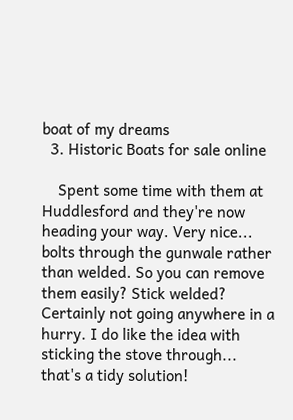boat of my dreams
  3. Historic Boats for sale online

    Spent some time with them at Huddlesford and they're now heading your way. Very nice... bolts through the gunwale rather than welded. So you can remove them easily? Stick welded? Certainly not going anywhere in a hurry. I do like the idea with sticking the stove through... that's a tidy solution!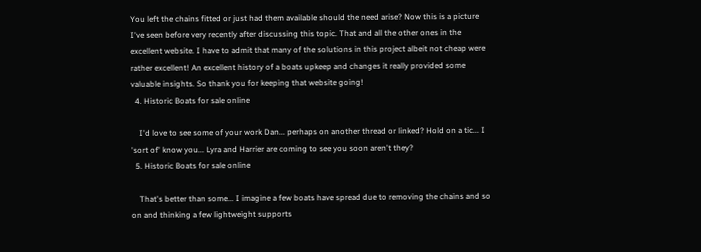You left the chains fitted or just had them available should the need arise? Now this is a picture I've seen before very recently after discussing this topic. That and all the other ones in the excellent website. I have to admit that many of the solutions in this project albeit not cheap were rather excellent! An excellent history of a boats upkeep and changes it really provided some valuable insights. So thank you for keeping that website going!
  4. Historic Boats for sale online

    I'd love to see some of your work Dan... perhaps on another thread or linked? Hold on a tic... I 'sort of' know you... Lyra and Harrier are coming to see you soon aren't they?
  5. Historic Boats for sale online

    That's better than some... I imagine a few boats have spread due to removing the chains and so on and thinking a few lightweight supports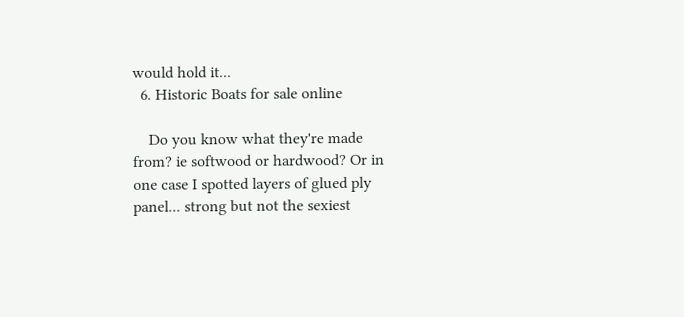would hold it...
  6. Historic Boats for sale online

    Do you know what they're made from? ie softwood or hardwood? Or in one case I spotted layers of glued ply panel... strong but not the sexiest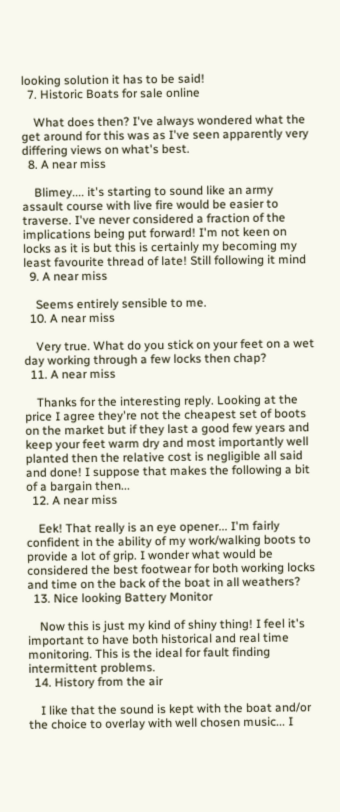looking solution it has to be said!
  7. Historic Boats for sale online

    What does then? I've always wondered what the get around for this was as I've seen apparently very differing views on what's best.
  8. A near miss

    Blimey.... it's starting to sound like an army assault course with live fire would be easier to traverse. I've never considered a fraction of the implications being put forward! I'm not keen on locks as it is but this is certainly my becoming my least favourite thread of late! Still following it mind
  9. A near miss

    Seems entirely sensible to me.
  10. A near miss

    Very true. What do you stick on your feet on a wet day working through a few locks then chap?
  11. A near miss

    Thanks for the interesting reply. Looking at the price I agree they're not the cheapest set of boots on the market but if they last a good few years and keep your feet warm dry and most importantly well planted then the relative cost is negligible all said and done! I suppose that makes the following a bit of a bargain then...
  12. A near miss

    Eek! That really is an eye opener... I'm fairly confident in the ability of my work/walking boots to provide a lot of grip. I wonder what would be considered the best footwear for both working locks and time on the back of the boat in all weathers?
  13. Nice looking Battery Monitor

    Now this is just my kind of shiny thing! I feel it's important to have both historical and real time monitoring. This is the ideal for fault finding intermittent problems.
  14. History from the air

    I like that the sound is kept with the boat and/or the choice to overlay with well chosen music... I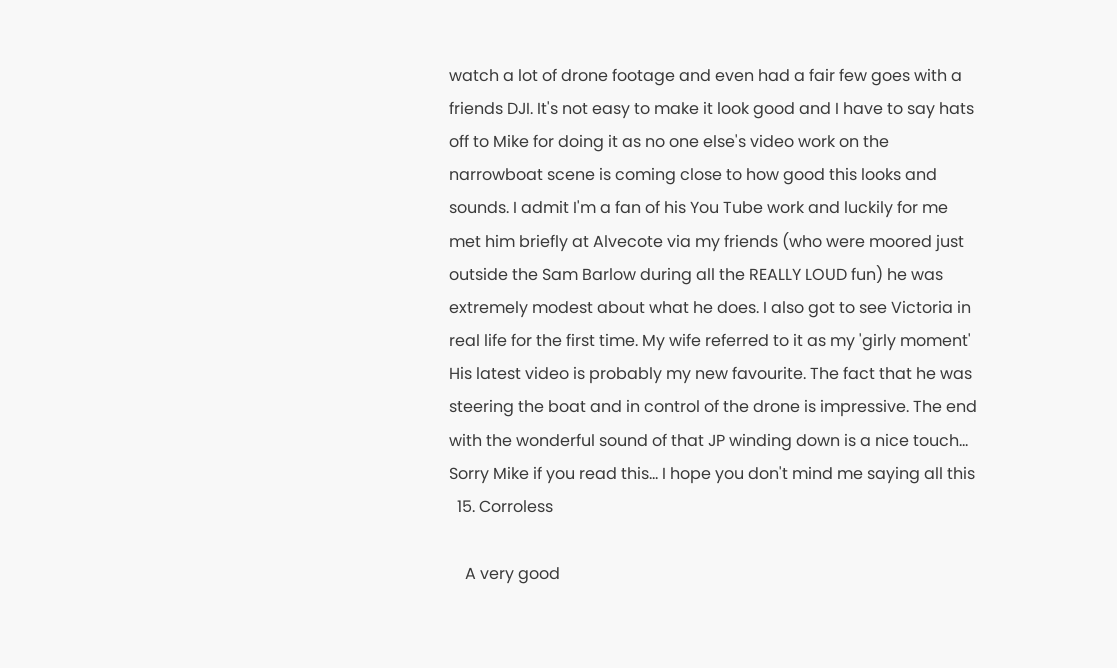watch a lot of drone footage and even had a fair few goes with a friends DJI. It's not easy to make it look good and I have to say hats off to Mike for doing it as no one else's video work on the narrowboat scene is coming close to how good this looks and sounds. I admit I'm a fan of his You Tube work and luckily for me met him briefly at Alvecote via my friends (who were moored just outside the Sam Barlow during all the REALLY LOUD fun) he was extremely modest about what he does. I also got to see Victoria in real life for the first time. My wife referred to it as my 'girly moment' His latest video is probably my new favourite. The fact that he was steering the boat and in control of the drone is impressive. The end with the wonderful sound of that JP winding down is a nice touch... Sorry Mike if you read this... I hope you don't mind me saying all this
  15. Corroless

    A very good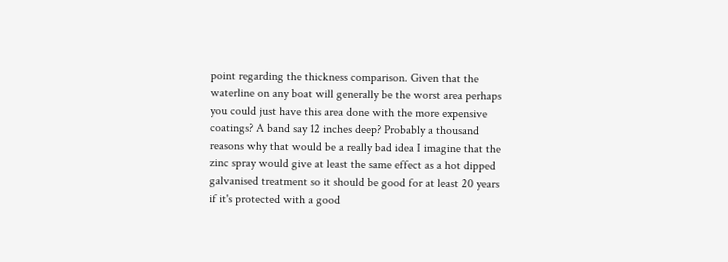point regarding the thickness comparison. Given that the waterline on any boat will generally be the worst area perhaps you could just have this area done with the more expensive coatings? A band say 12 inches deep? Probably a thousand reasons why that would be a really bad idea I imagine that the zinc spray would give at least the same effect as a hot dipped galvanised treatment so it should be good for at least 20 years if it's protected with a good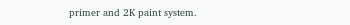primer and 2K paint system.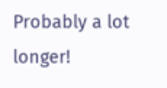Probably a lot longer!